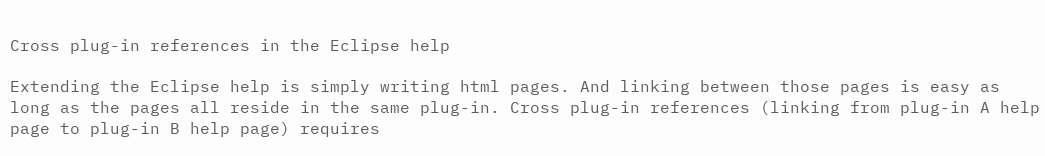Cross plug-in references in the Eclipse help

Extending the Eclipse help is simply writing html pages. And linking between those pages is easy as long as the pages all reside in the same plug-in. Cross plug-in references (linking from plug-in A help page to plug-in B help page) requires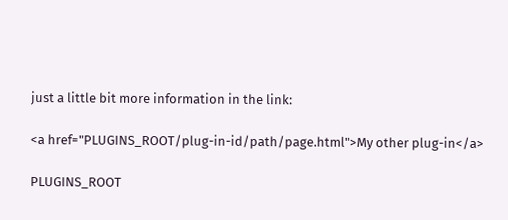just a little bit more information in the link:

<a href="PLUGINS_ROOT/plug-in-id/path/page.html">My other plug-in</a>

PLUGINS_ROOT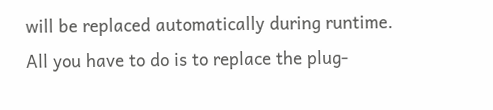will be replaced automatically during runtime. All you have to do is to replace the plug-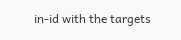in-id with the targets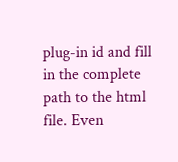plug-in id and fill in the complete path to the html file. Even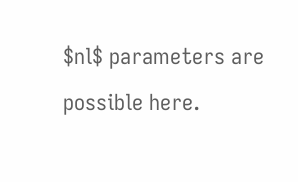$nl$ parameters are possible here.